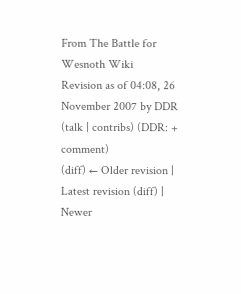From The Battle for Wesnoth Wiki
Revision as of 04:08, 26 November 2007 by DDR (talk | contribs) (DDR: + comment)
(diff) ← Older revision | Latest revision (diff) | Newer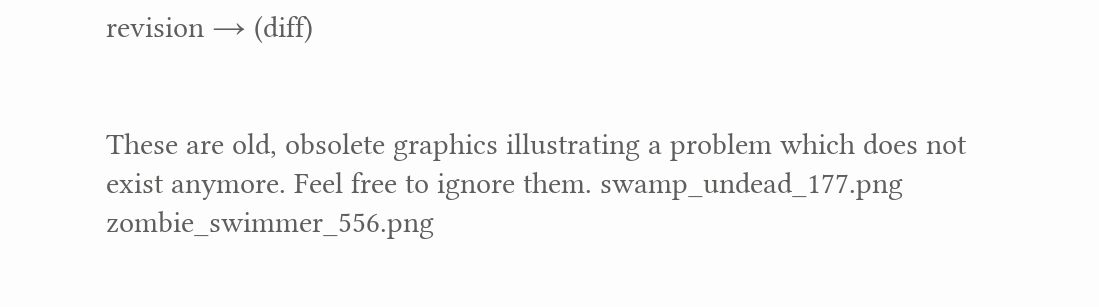revision → (diff)


These are old, obsolete graphics illustrating a problem which does not exist anymore. Feel free to ignore them. swamp_undead_177.png zombie_swimmer_556.png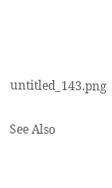untitled_143.png

See Also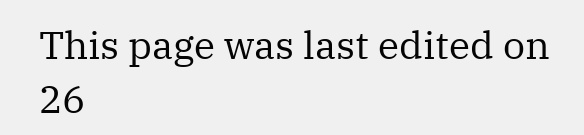This page was last edited on 26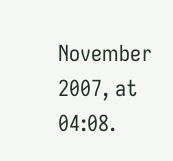November 2007, at 04:08.